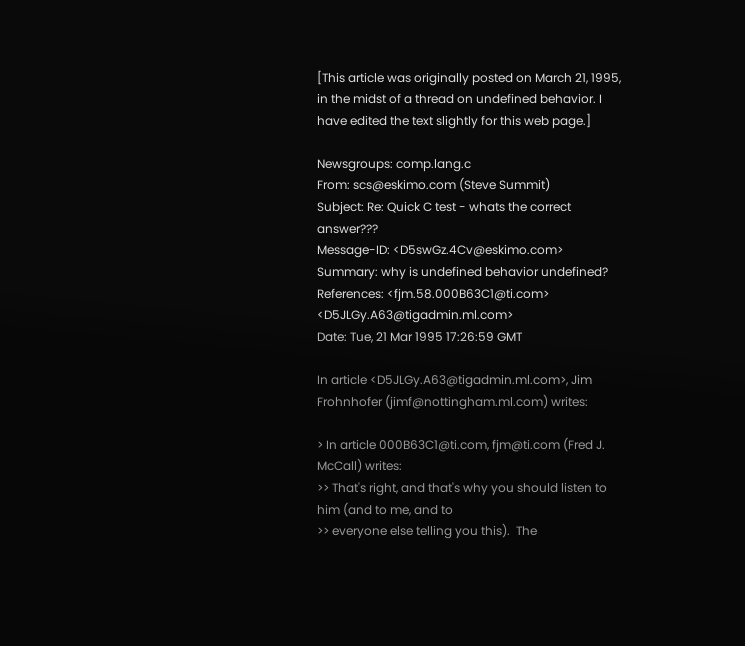[This article was originally posted on March 21, 1995, in the midst of a thread on undefined behavior. I have edited the text slightly for this web page.]

Newsgroups: comp.lang.c
From: scs@eskimo.com (Steve Summit)
Subject: Re: Quick C test - whats the correct answer???
Message-ID: <D5swGz.4Cv@eskimo.com>
Summary: why is undefined behavior undefined?
References: <fjm.58.000B63C1@ti.com> <D5JLGy.A63@tigadmin.ml.com>
Date: Tue, 21 Mar 1995 17:26:59 GMT

In article <D5JLGy.A63@tigadmin.ml.com>, Jim Frohnhofer (jimf@nottingham.ml.com) writes:

> In article 000B63C1@ti.com, fjm@ti.com (Fred J. McCall) writes:
>> That's right, and that's why you should listen to him (and to me, and to
>> everyone else telling you this).  The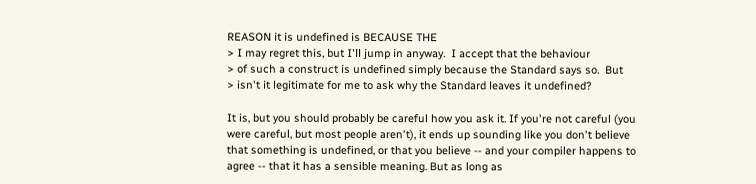REASON it is undefined is BECAUSE THE
> I may regret this, but I'll jump in anyway.  I accept that the behaviour
> of such a construct is undefined simply because the Standard says so.  But
> isn't it legitimate for me to ask why the Standard leaves it undefined?

It is, but you should probably be careful how you ask it. If you're not careful (you were careful, but most people aren't), it ends up sounding like you don't believe that something is undefined, or that you believe -- and your compiler happens to agree -- that it has a sensible meaning. But as long as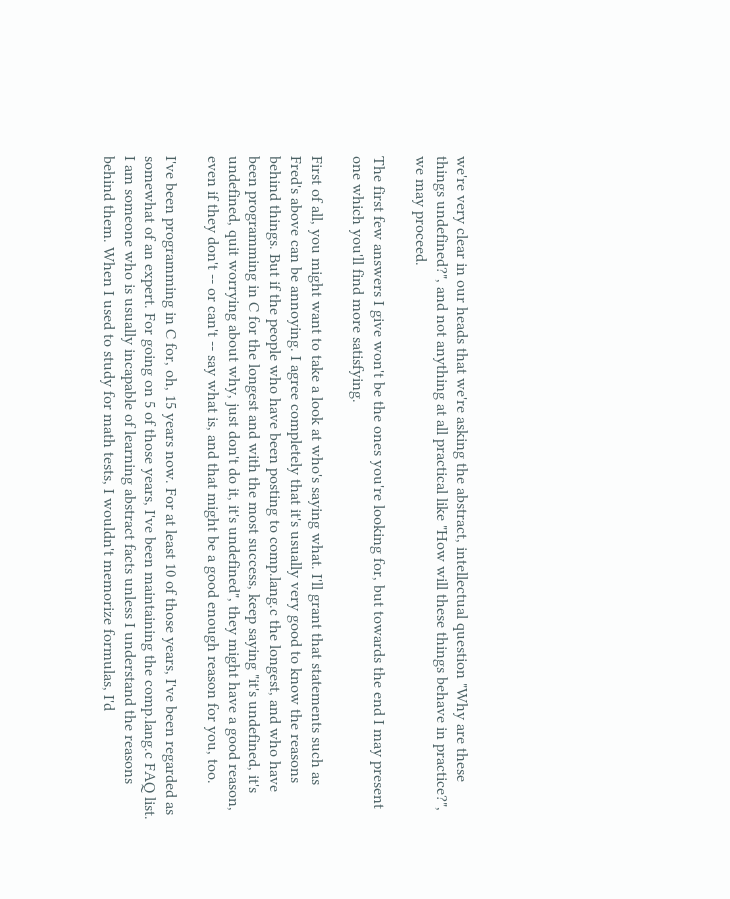we're very clear in our heads that we're asking the abstract, intellectual question "Why are these things undefined?", and not anything at all practical like "How will these things behave in practice?", we may proceed.

The first few answers I give won't be the ones you're looking for, but towards the end I may present one which you'll find more satisfying.

First of all, you might want to take a look at who's saying what. I'll grant that statements such as Fred's above can be annoying. I agree completely that it's usually very good to know the reasons behind things. But if the people who have been posting to comp.lang.c the longest, and who have been programming in C for the longest and with the most success, keep saying "it's undefined, it's undefined, quit worrying about why, just don't do it, it's undefined", they might have a good reason, even if they don't -- or can't -- say what is, and that might be a good enough reason for you, too.

I've been programming in C for, oh, 15 years now. For at least 10 of those years, I've been regarded as somewhat of an expert. For going on 5 of those years, I've been maintaining the comp.lang.c FAQ list. I am someone who is usually incapable of learning abstract facts unless I understand the reasons behind them. When I used to study for math tests, I wouldn't memorize formulas, I'd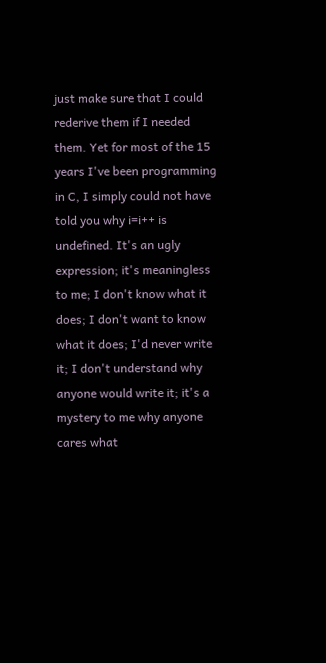just make sure that I could rederive them if I needed them. Yet for most of the 15 years I've been programming in C, I simply could not have told you why i=i++ is undefined. It's an ugly expression; it's meaningless to me; I don't know what it does; I don't want to know what it does; I'd never write it; I don't understand why anyone would write it; it's a mystery to me why anyone cares what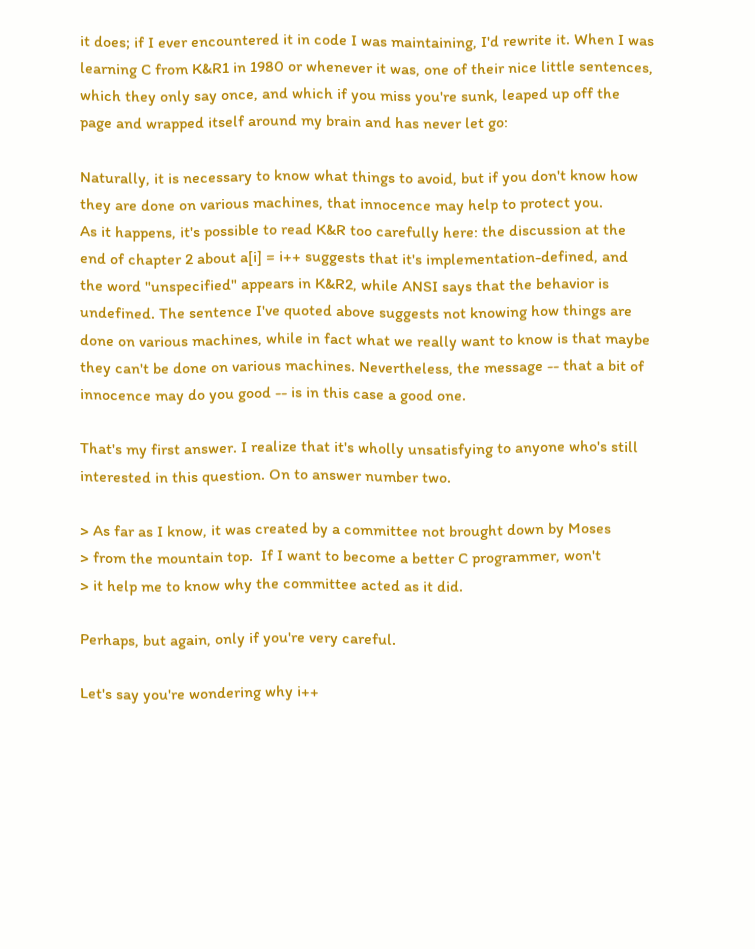it does; if I ever encountered it in code I was maintaining, I'd rewrite it. When I was learning C from K&R1 in 1980 or whenever it was, one of their nice little sentences, which they only say once, and which if you miss you're sunk, leaped up off the page and wrapped itself around my brain and has never let go:

Naturally, it is necessary to know what things to avoid, but if you don't know how they are done on various machines, that innocence may help to protect you.
As it happens, it's possible to read K&R too carefully here: the discussion at the end of chapter 2 about a[i] = i++ suggests that it's implementation-defined, and the word "unspecified" appears in K&R2, while ANSI says that the behavior is undefined. The sentence I've quoted above suggests not knowing how things are done on various machines, while in fact what we really want to know is that maybe they can't be done on various machines. Nevertheless, the message -- that a bit of innocence may do you good -- is in this case a good one.

That's my first answer. I realize that it's wholly unsatisfying to anyone who's still interested in this question. On to answer number two.

> As far as I know, it was created by a committee not brought down by Moses
> from the mountain top.  If I want to become a better C programmer, won't
> it help me to know why the committee acted as it did.

Perhaps, but again, only if you're very careful.

Let's say you're wondering why i++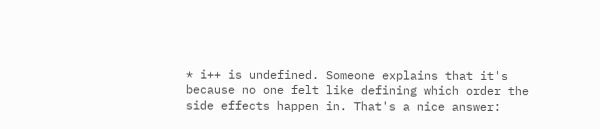* i++ is undefined. Someone explains that it's because no one felt like defining which order the side effects happen in. That's a nice answer: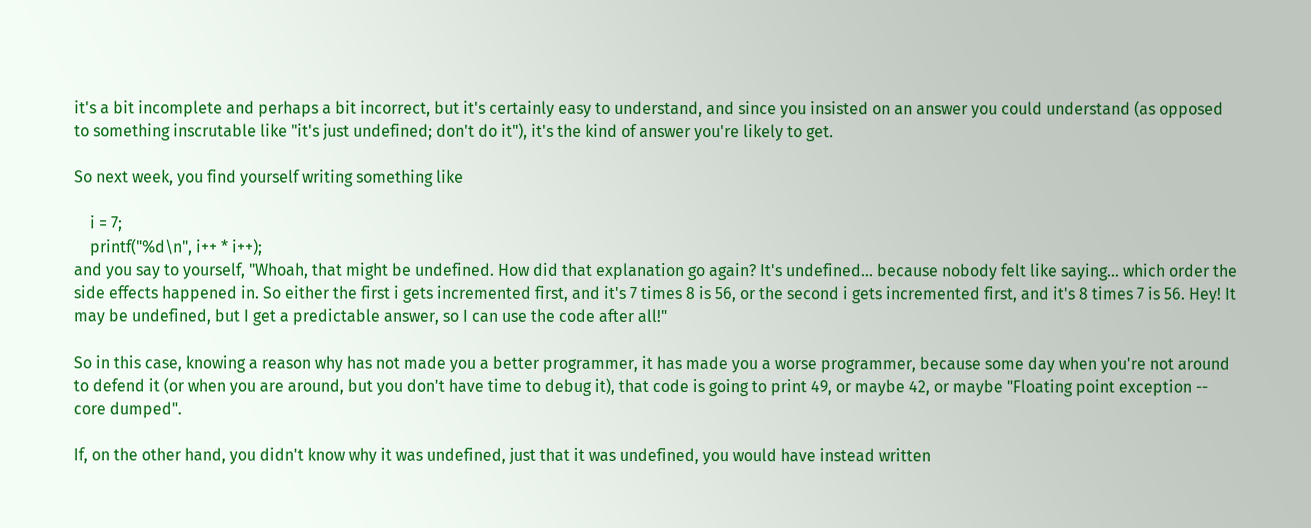it's a bit incomplete and perhaps a bit incorrect, but it's certainly easy to understand, and since you insisted on an answer you could understand (as opposed to something inscrutable like "it's just undefined; don't do it"), it's the kind of answer you're likely to get.

So next week, you find yourself writing something like

    i = 7;
    printf("%d\n", i++ * i++);
and you say to yourself, "Whoah, that might be undefined. How did that explanation go again? It's undefined... because nobody felt like saying... which order the side effects happened in. So either the first i gets incremented first, and it's 7 times 8 is 56, or the second i gets incremented first, and it's 8 times 7 is 56. Hey! It may be undefined, but I get a predictable answer, so I can use the code after all!"

So in this case, knowing a reason why has not made you a better programmer, it has made you a worse programmer, because some day when you're not around to defend it (or when you are around, but you don't have time to debug it), that code is going to print 49, or maybe 42, or maybe "Floating point exception -- core dumped".

If, on the other hand, you didn't know why it was undefined, just that it was undefined, you would have instead written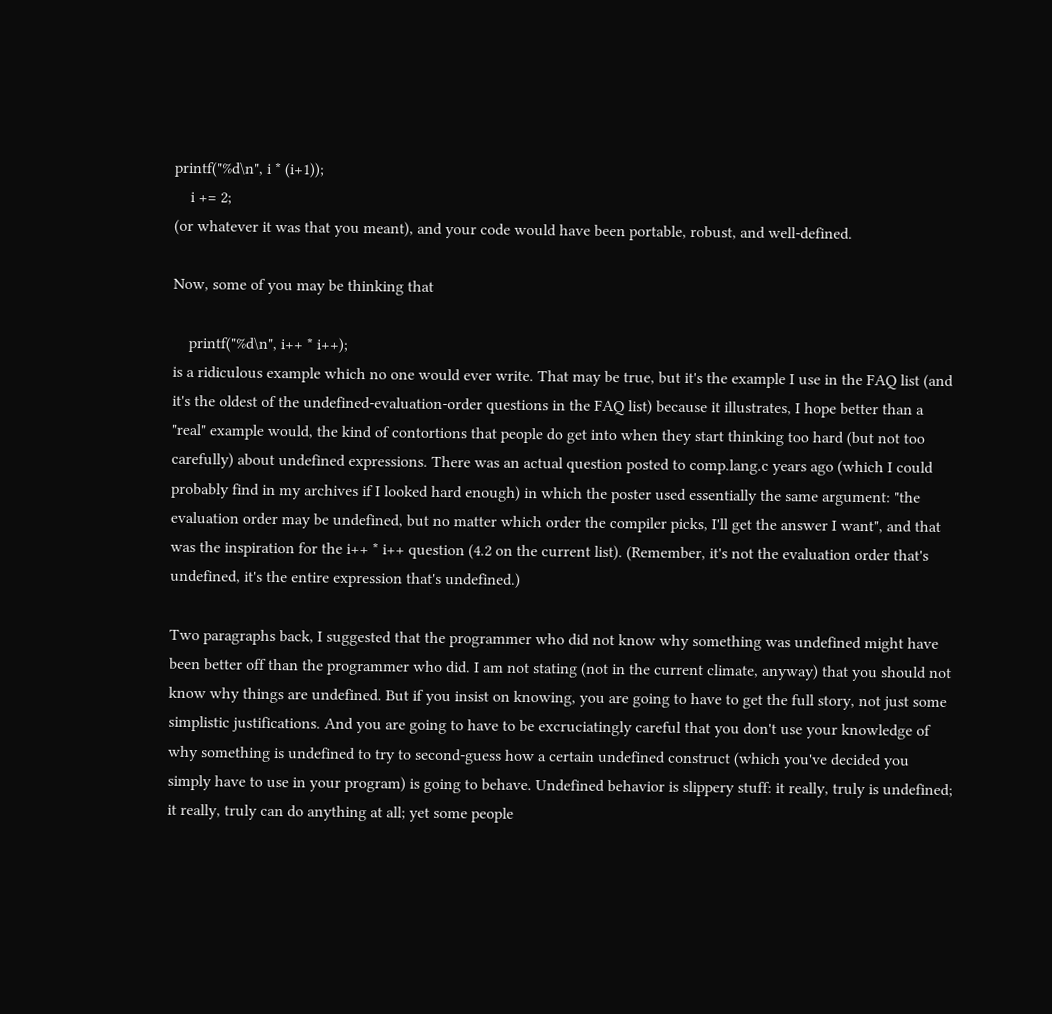printf("%d\n", i * (i+1));
    i += 2;
(or whatever it was that you meant), and your code would have been portable, robust, and well-defined.

Now, some of you may be thinking that

    printf("%d\n", i++ * i++);
is a ridiculous example which no one would ever write. That may be true, but it's the example I use in the FAQ list (and it's the oldest of the undefined-evaluation-order questions in the FAQ list) because it illustrates, I hope better than a "real" example would, the kind of contortions that people do get into when they start thinking too hard (but not too carefully) about undefined expressions. There was an actual question posted to comp.lang.c years ago (which I could probably find in my archives if I looked hard enough) in which the poster used essentially the same argument: "the evaluation order may be undefined, but no matter which order the compiler picks, I'll get the answer I want", and that was the inspiration for the i++ * i++ question (4.2 on the current list). (Remember, it's not the evaluation order that's undefined, it's the entire expression that's undefined.)

Two paragraphs back, I suggested that the programmer who did not know why something was undefined might have been better off than the programmer who did. I am not stating (not in the current climate, anyway) that you should not know why things are undefined. But if you insist on knowing, you are going to have to get the full story, not just some simplistic justifications. And you are going to have to be excruciatingly careful that you don't use your knowledge of why something is undefined to try to second-guess how a certain undefined construct (which you've decided you simply have to use in your program) is going to behave. Undefined behavior is slippery stuff: it really, truly is undefined; it really, truly can do anything at all; yet some people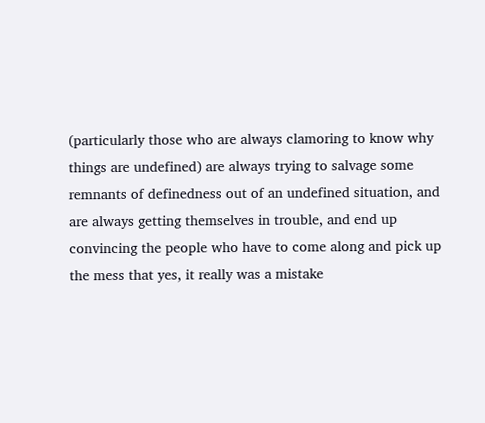(particularly those who are always clamoring to know why things are undefined) are always trying to salvage some remnants of definedness out of an undefined situation, and are always getting themselves in trouble, and end up convincing the people who have to come along and pick up the mess that yes, it really was a mistake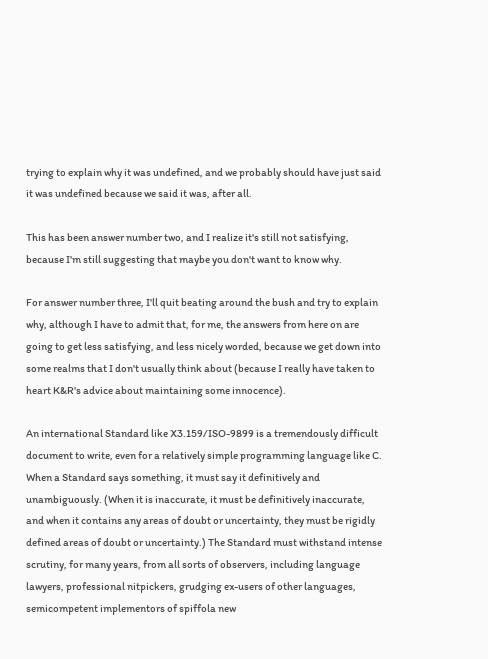trying to explain why it was undefined, and we probably should have just said it was undefined because we said it was, after all.

This has been answer number two, and I realize it's still not satisfying, because I'm still suggesting that maybe you don't want to know why.

For answer number three, I'll quit beating around the bush and try to explain why, although I have to admit that, for me, the answers from here on are going to get less satisfying, and less nicely worded, because we get down into some realms that I don't usually think about (because I really have taken to heart K&R's advice about maintaining some innocence).

An international Standard like X3.159/ISO-9899 is a tremendously difficult document to write, even for a relatively simple programming language like C. When a Standard says something, it must say it definitively and unambiguously. (When it is inaccurate, it must be definitively inaccurate, and when it contains any areas of doubt or uncertainty, they must be rigidly defined areas of doubt or uncertainty.) The Standard must withstand intense scrutiny, for many years, from all sorts of observers, including language lawyers, professional nitpickers, grudging ex-users of other languages, semicompetent implementors of spiffola new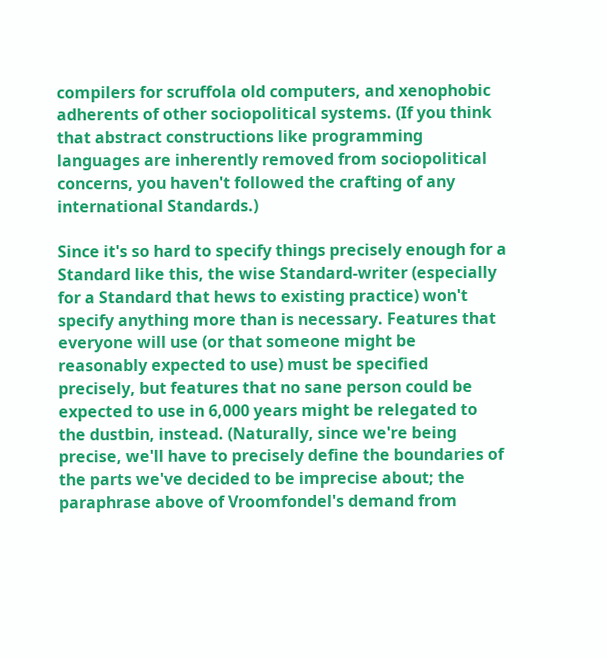compilers for scruffola old computers, and xenophobic adherents of other sociopolitical systems. (If you think that abstract constructions like programming languages are inherently removed from sociopolitical concerns, you haven't followed the crafting of any international Standards.)

Since it's so hard to specify things precisely enough for a Standard like this, the wise Standard-writer (especially for a Standard that hews to existing practice) won't specify anything more than is necessary. Features that everyone will use (or that someone might be reasonably expected to use) must be specified precisely, but features that no sane person could be expected to use in 6,000 years might be relegated to the dustbin, instead. (Naturally, since we're being precise, we'll have to precisely define the boundaries of the parts we've decided to be imprecise about; the paraphrase above of Vroomfondel's demand from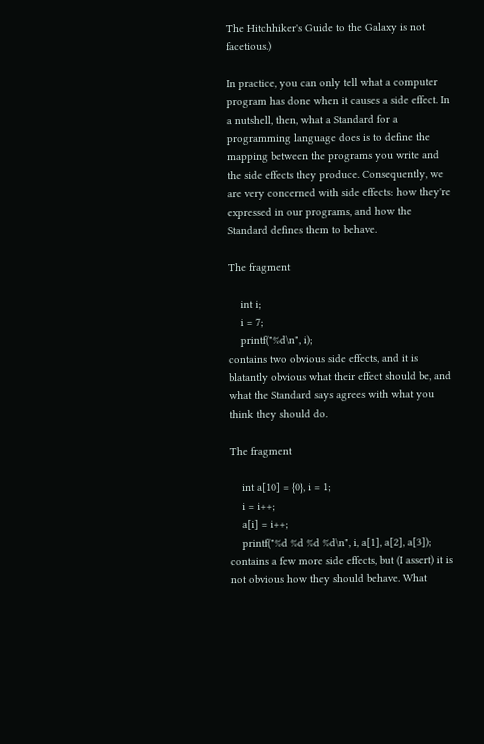The Hitchhiker's Guide to the Galaxy is not facetious.)

In practice, you can only tell what a computer program has done when it causes a side effect. In a nutshell, then, what a Standard for a programming language does is to define the mapping between the programs you write and the side effects they produce. Consequently, we are very concerned with side effects: how they're expressed in our programs, and how the Standard defines them to behave.

The fragment

    int i;
    i = 7;
    printf("%d\n", i);
contains two obvious side effects, and it is blatantly obvious what their effect should be, and what the Standard says agrees with what you think they should do.

The fragment

    int a[10] = {0}, i = 1;
    i = i++;
    a[i] = i++;
    printf("%d %d %d %d\n", i, a[1], a[2], a[3]);
contains a few more side effects, but (I assert) it is not obvious how they should behave. What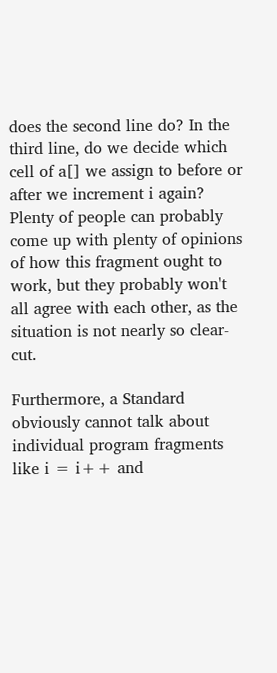does the second line do? In the third line, do we decide which cell of a[] we assign to before or after we increment i again? Plenty of people can probably come up with plenty of opinions of how this fragment ought to work, but they probably won't all agree with each other, as the situation is not nearly so clear-cut.

Furthermore, a Standard obviously cannot talk about individual program fragments like i = i++ and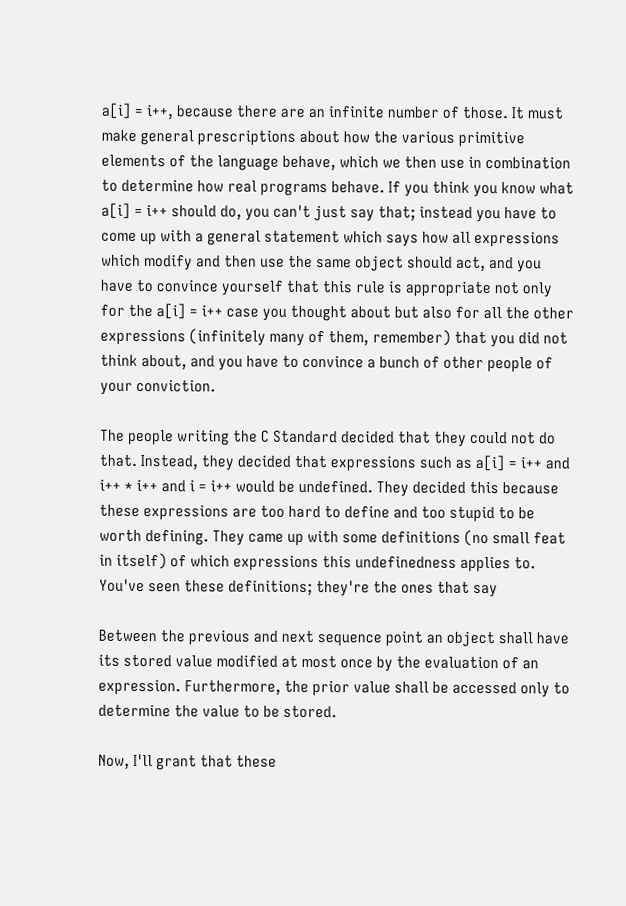a[i] = i++, because there are an infinite number of those. It must make general prescriptions about how the various primitive elements of the language behave, which we then use in combination to determine how real programs behave. If you think you know what a[i] = i++ should do, you can't just say that; instead you have to come up with a general statement which says how all expressions which modify and then use the same object should act, and you have to convince yourself that this rule is appropriate not only for the a[i] = i++ case you thought about but also for all the other expressions (infinitely many of them, remember) that you did not think about, and you have to convince a bunch of other people of your conviction.

The people writing the C Standard decided that they could not do that. Instead, they decided that expressions such as a[i] = i++ and i++ * i++ and i = i++ would be undefined. They decided this because these expressions are too hard to define and too stupid to be worth defining. They came up with some definitions (no small feat in itself) of which expressions this undefinedness applies to. You've seen these definitions; they're the ones that say

Between the previous and next sequence point an object shall have its stored value modified at most once by the evaluation of an expression. Furthermore, the prior value shall be accessed only to determine the value to be stored.

Now, I'll grant that these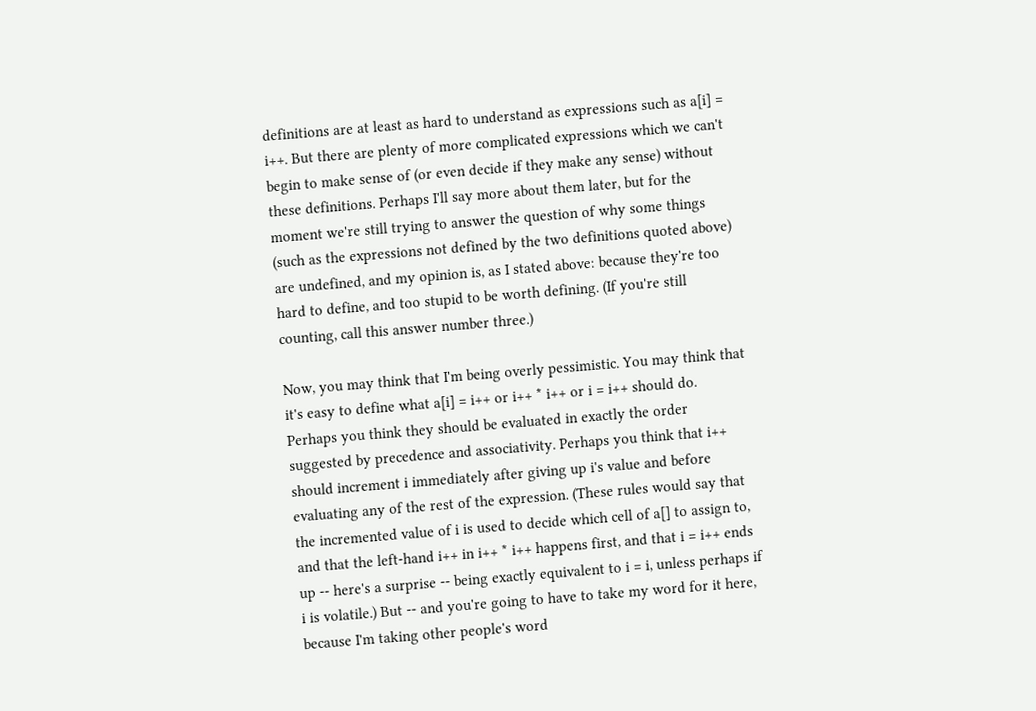definitions are at least as hard to understand as expressions such as a[i] = i++. But there are plenty of more complicated expressions which we can't begin to make sense of (or even decide if they make any sense) without these definitions. Perhaps I'll say more about them later, but for the moment we're still trying to answer the question of why some things (such as the expressions not defined by the two definitions quoted above) are undefined, and my opinion is, as I stated above: because they're too hard to define, and too stupid to be worth defining. (If you're still counting, call this answer number three.)

Now, you may think that I'm being overly pessimistic. You may think that it's easy to define what a[i] = i++ or i++ * i++ or i = i++ should do. Perhaps you think they should be evaluated in exactly the order suggested by precedence and associativity. Perhaps you think that i++ should increment i immediately after giving up i's value and before evaluating any of the rest of the expression. (These rules would say that the incremented value of i is used to decide which cell of a[] to assign to, and that the left-hand i++ in i++ * i++ happens first, and that i = i++ ends up -- here's a surprise -- being exactly equivalent to i = i, unless perhaps if i is volatile.) But -- and you're going to have to take my word for it here, because I'm taking other people's word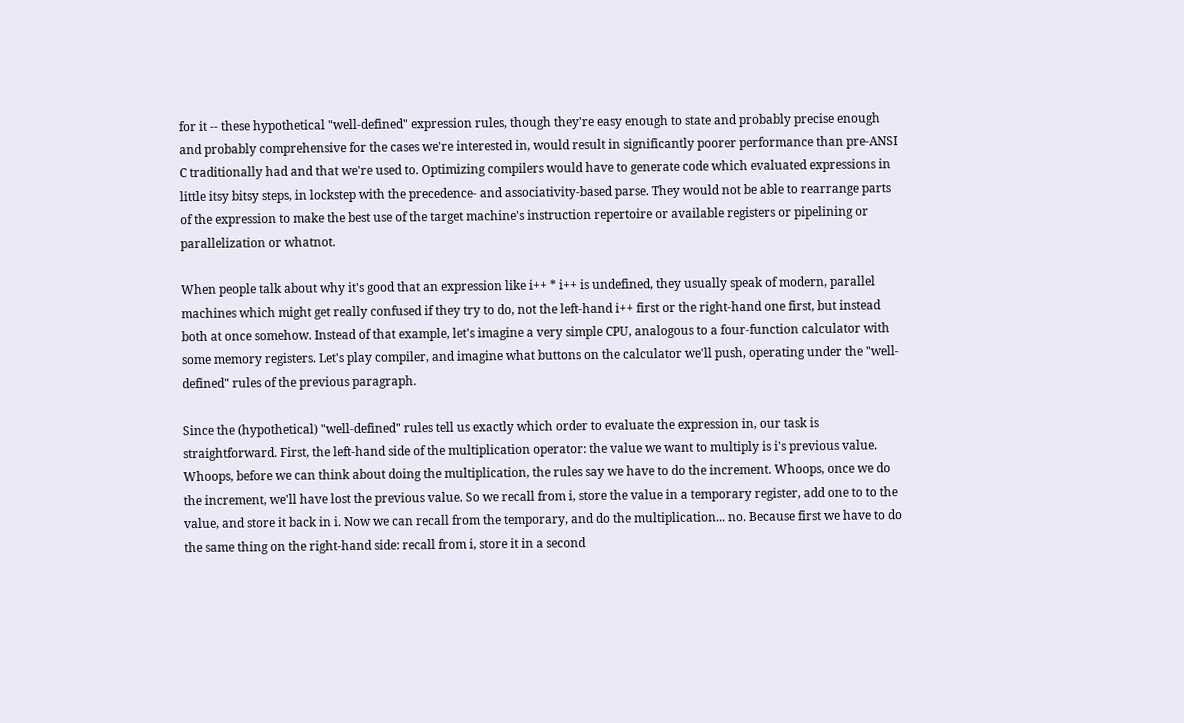for it -- these hypothetical "well-defined" expression rules, though they're easy enough to state and probably precise enough and probably comprehensive for the cases we're interested in, would result in significantly poorer performance than pre-ANSI C traditionally had and that we're used to. Optimizing compilers would have to generate code which evaluated expressions in little itsy bitsy steps, in lockstep with the precedence- and associativity-based parse. They would not be able to rearrange parts of the expression to make the best use of the target machine's instruction repertoire or available registers or pipelining or parallelization or whatnot.

When people talk about why it's good that an expression like i++ * i++ is undefined, they usually speak of modern, parallel machines which might get really confused if they try to do, not the left-hand i++ first or the right-hand one first, but instead both at once somehow. Instead of that example, let's imagine a very simple CPU, analogous to a four-function calculator with some memory registers. Let's play compiler, and imagine what buttons on the calculator we'll push, operating under the "well-defined" rules of the previous paragraph.

Since the (hypothetical) "well-defined" rules tell us exactly which order to evaluate the expression in, our task is straightforward. First, the left-hand side of the multiplication operator: the value we want to multiply is i's previous value. Whoops, before we can think about doing the multiplication, the rules say we have to do the increment. Whoops, once we do the increment, we'll have lost the previous value. So we recall from i, store the value in a temporary register, add one to to the value, and store it back in i. Now we can recall from the temporary, and do the multiplication... no. Because first we have to do the same thing on the right-hand side: recall from i, store it in a second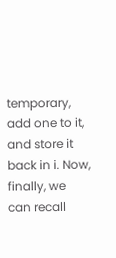temporary, add one to it, and store it back in i. Now, finally, we can recall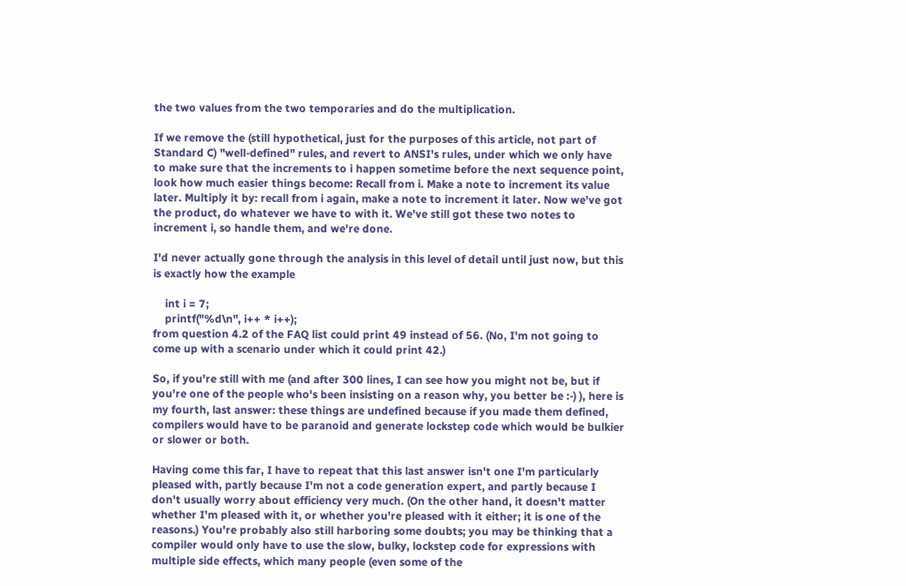the two values from the two temporaries and do the multiplication.

If we remove the (still hypothetical, just for the purposes of this article, not part of Standard C) "well-defined" rules, and revert to ANSI's rules, under which we only have to make sure that the increments to i happen sometime before the next sequence point, look how much easier things become: Recall from i. Make a note to increment its value later. Multiply it by: recall from i again, make a note to increment it later. Now we've got the product, do whatever we have to with it. We've still got these two notes to increment i, so handle them, and we're done.

I'd never actually gone through the analysis in this level of detail until just now, but this is exactly how the example

    int i = 7;
    printf("%d\n", i++ * i++);
from question 4.2 of the FAQ list could print 49 instead of 56. (No, I'm not going to come up with a scenario under which it could print 42.)

So, if you're still with me (and after 300 lines, I can see how you might not be, but if you're one of the people who's been insisting on a reason why, you better be :-) ), here is my fourth, last answer: these things are undefined because if you made them defined, compilers would have to be paranoid and generate lockstep code which would be bulkier or slower or both.

Having come this far, I have to repeat that this last answer isn't one I'm particularly pleased with, partly because I'm not a code generation expert, and partly because I don't usually worry about efficiency very much. (On the other hand, it doesn't matter whether I'm pleased with it, or whether you're pleased with it either; it is one of the reasons.) You're probably also still harboring some doubts; you may be thinking that a compiler would only have to use the slow, bulky, lockstep code for expressions with multiple side effects, which many people (even some of the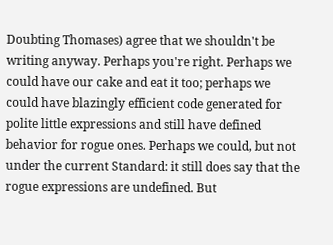Doubting Thomases) agree that we shouldn't be writing anyway. Perhaps you're right. Perhaps we could have our cake and eat it too; perhaps we could have blazingly efficient code generated for polite little expressions and still have defined behavior for rogue ones. Perhaps we could, but not under the current Standard: it still does say that the rogue expressions are undefined. But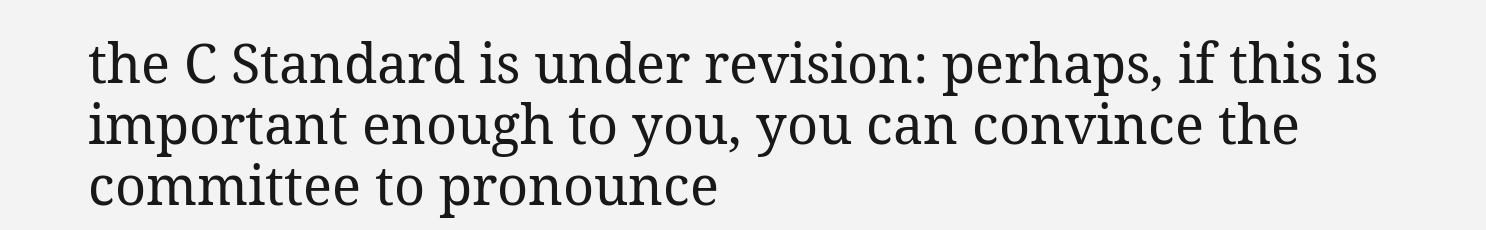the C Standard is under revision: perhaps, if this is important enough to you, you can convince the committee to pronounce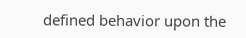defined behavior upon the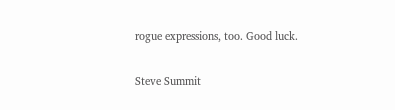rogue expressions, too. Good luck.

Steve Summit